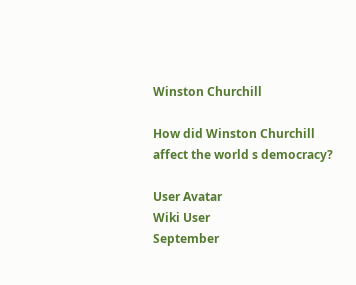Winston Churchill

How did Winston Churchill affect the world s democracy?

User Avatar
Wiki User
September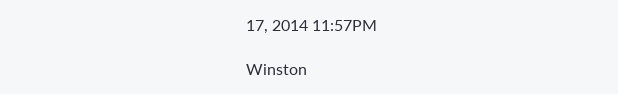17, 2014 11:57PM

Winston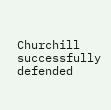Churchill successfully defended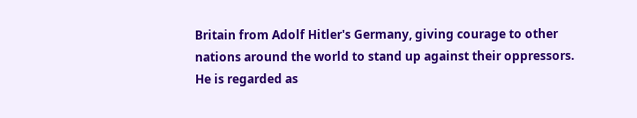Britain from Adolf Hitler's Germany, giving courage to other nations around the world to stand up against their oppressors. He is regarded as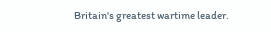Britain's greatest wartime leader.